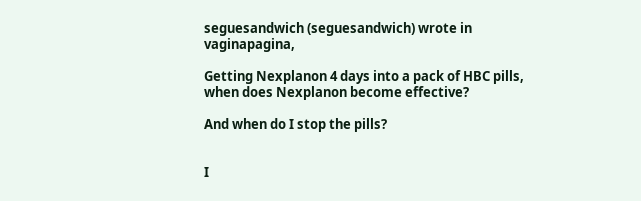seguesandwich (seguesandwich) wrote in vaginapagina,

Getting Nexplanon 4 days into a pack of HBC pills, when does Nexplanon become effective?

And when do I stop the pills?


I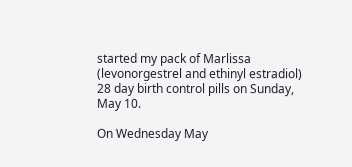started my pack of Marlissa (levonorgestrel and ethinyl estradiol) 28 day birth control pills on Sunday, May 10.

On Wednesday May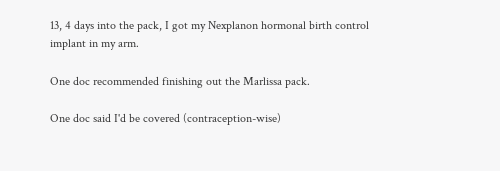13, 4 days into the pack, I got my Nexplanon hormonal birth control implant in my arm.

One doc recommended finishing out the Marlissa pack.

One doc said I'd be covered (contraception-wise)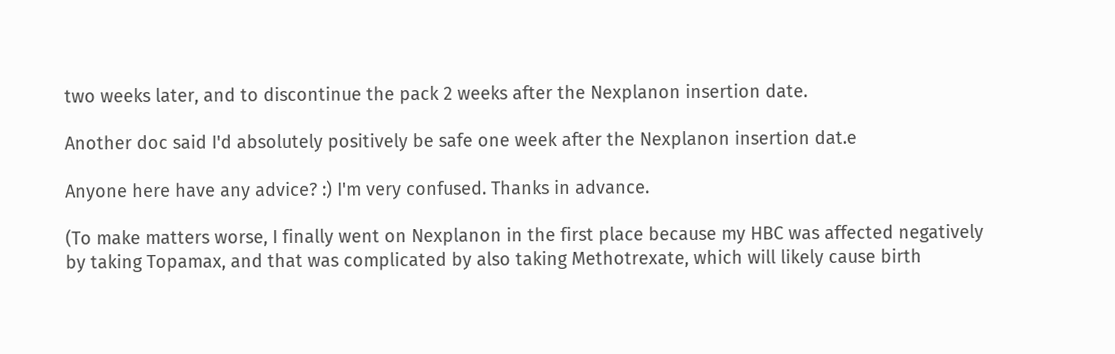two weeks later, and to discontinue the pack 2 weeks after the Nexplanon insertion date.

Another doc said I'd absolutely positively be safe one week after the Nexplanon insertion dat.e

Anyone here have any advice? :) I'm very confused. Thanks in advance.

(To make matters worse, I finally went on Nexplanon in the first place because my HBC was affected negatively by taking Topamax, and that was complicated by also taking Methotrexate, which will likely cause birth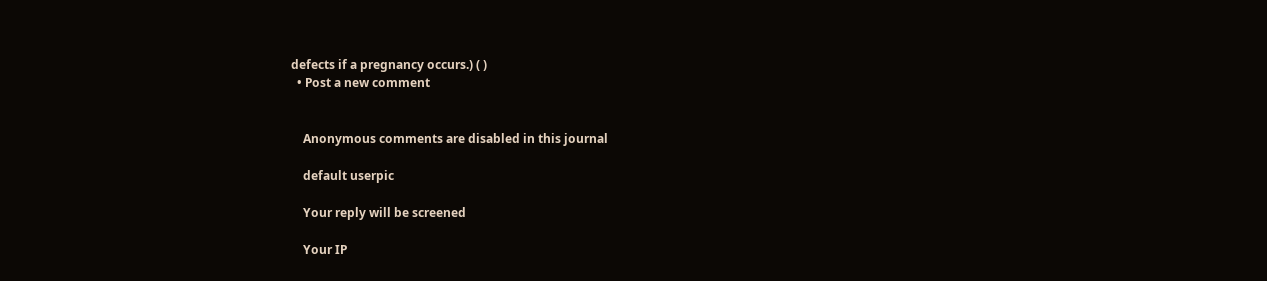defects if a pregnancy occurs.) ( )
  • Post a new comment


    Anonymous comments are disabled in this journal

    default userpic

    Your reply will be screened

    Your IP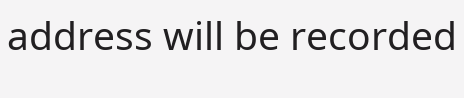address will be recorded